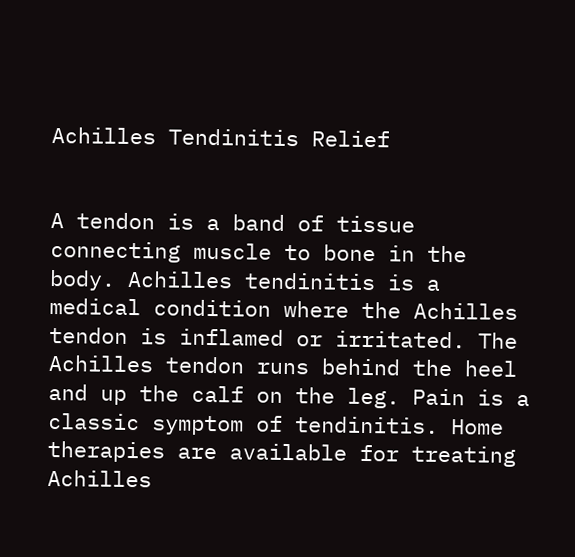Achilles Tendinitis Relief


A tendon is a band of tissue connecting muscle to bone in the body. Achilles tendinitis is a medical condition where the Achilles tendon is inflamed or irritated. The Achilles tendon runs behind the heel and up the calf on the leg. Pain is a classic symptom of tendinitis. Home therapies are available for treating Achilles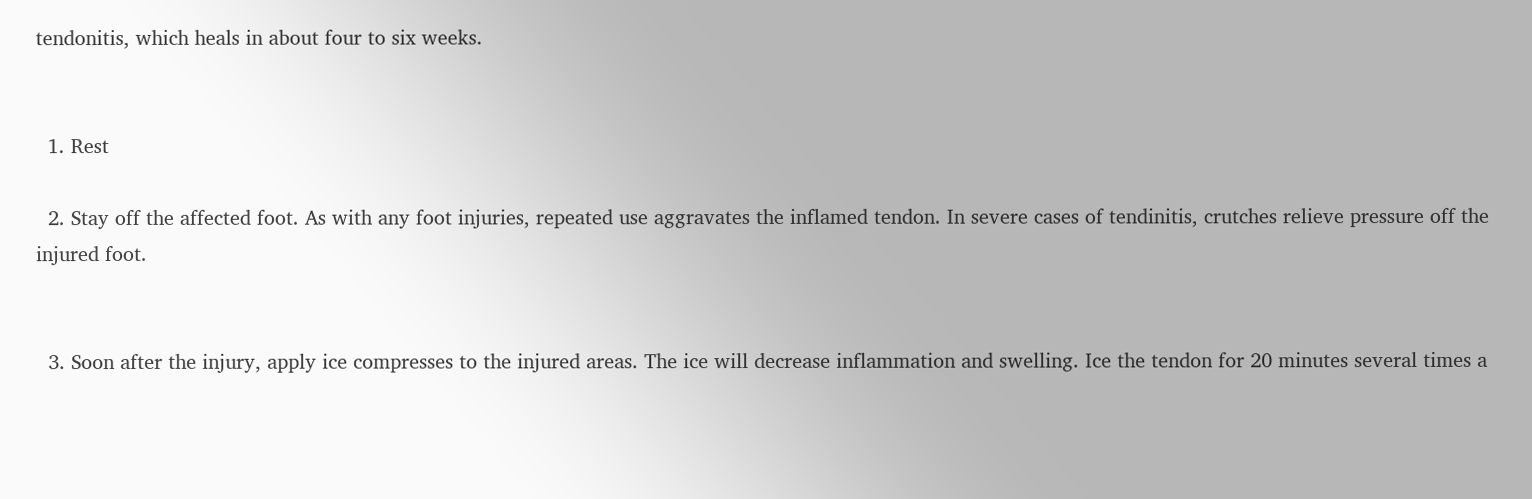tendonitis, which heals in about four to six weeks.


  1. Rest

  2. Stay off the affected foot. As with any foot injuries, repeated use aggravates the inflamed tendon. In severe cases of tendinitis, crutches relieve pressure off the injured foot.


  3. Soon after the injury, apply ice compresses to the injured areas. The ice will decrease inflammation and swelling. Ice the tendon for 20 minutes several times a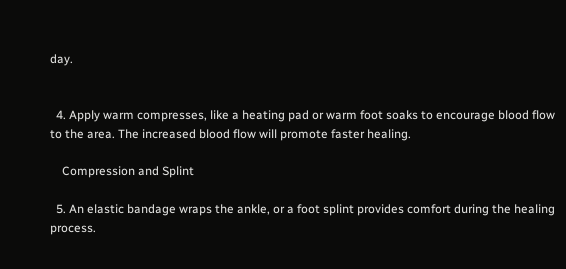day.


  4. Apply warm compresses, like a heating pad or warm foot soaks to encourage blood flow to the area. The increased blood flow will promote faster healing.

    Compression and Splint

  5. An elastic bandage wraps the ankle, or a foot splint provides comfort during the healing process.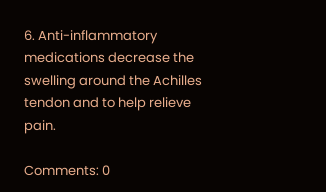6. Anti-inflammatory medications decrease the swelling around the Achilles tendon and to help relieve pain.

Comments: 0